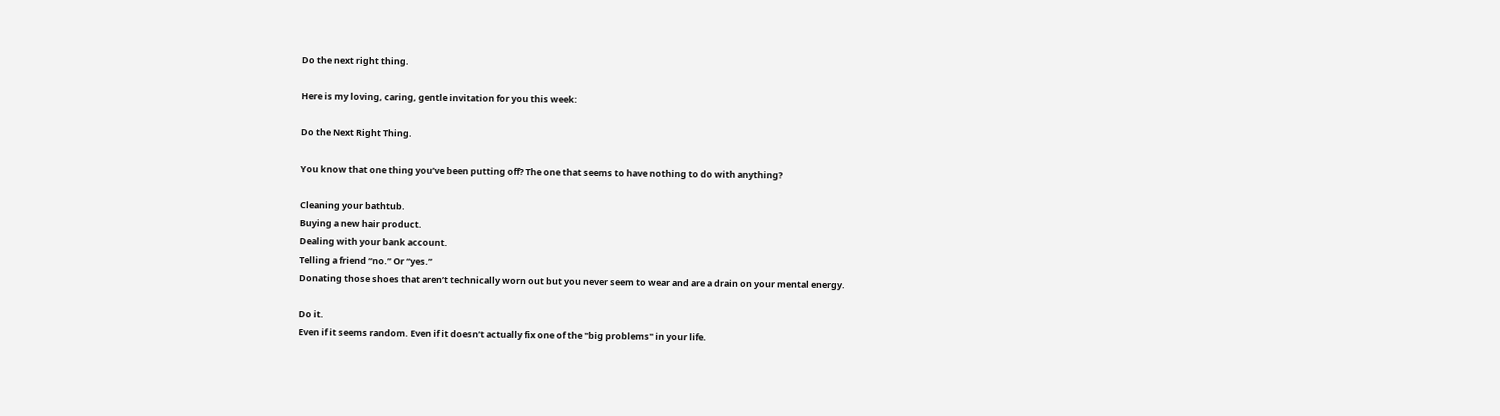Do the next right thing.

Here is my loving, caring, gentle invitation for you this week:

Do the Next Right Thing.

You know that one thing you’ve been putting off? The one that seems to have nothing to do with anything?

Cleaning your bathtub.
Buying a new hair product.
Dealing with your bank account.
Telling a friend “no.” Or “yes.”
Donating those shoes that aren’t technically worn out but you never seem to wear and are a drain on your mental energy.

Do it.
Even if it seems random. Even if it doesn’t actually fix one of the "big problems" in your life.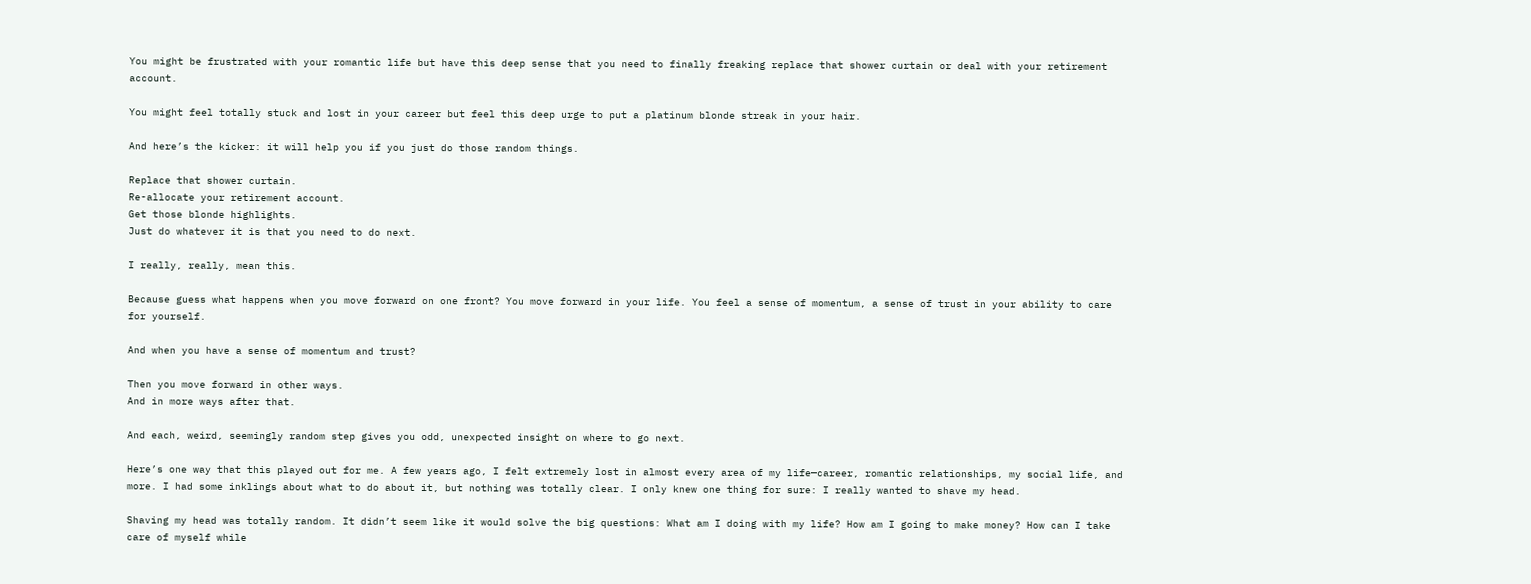You might be frustrated with your romantic life but have this deep sense that you need to finally freaking replace that shower curtain or deal with your retirement account.

You might feel totally stuck and lost in your career but feel this deep urge to put a platinum blonde streak in your hair.

And here’s the kicker: it will help you if you just do those random things.

Replace that shower curtain.
Re-allocate your retirement account.
Get those blonde highlights.
Just do whatever it is that you need to do next.

I really, really, mean this.

Because guess what happens when you move forward on one front? You move forward in your life. You feel a sense of momentum, a sense of trust in your ability to care for yourself.

And when you have a sense of momentum and trust?

Then you move forward in other ways.
And in more ways after that.

And each, weird, seemingly random step gives you odd, unexpected insight on where to go next.

Here’s one way that this played out for me. A few years ago, I felt extremely lost in almost every area of my life—career, romantic relationships, my social life, and more. I had some inklings about what to do about it, but nothing was totally clear. I only knew one thing for sure: I really wanted to shave my head.

Shaving my head was totally random. It didn’t seem like it would solve the big questions: What am I doing with my life? How am I going to make money? How can I take care of myself while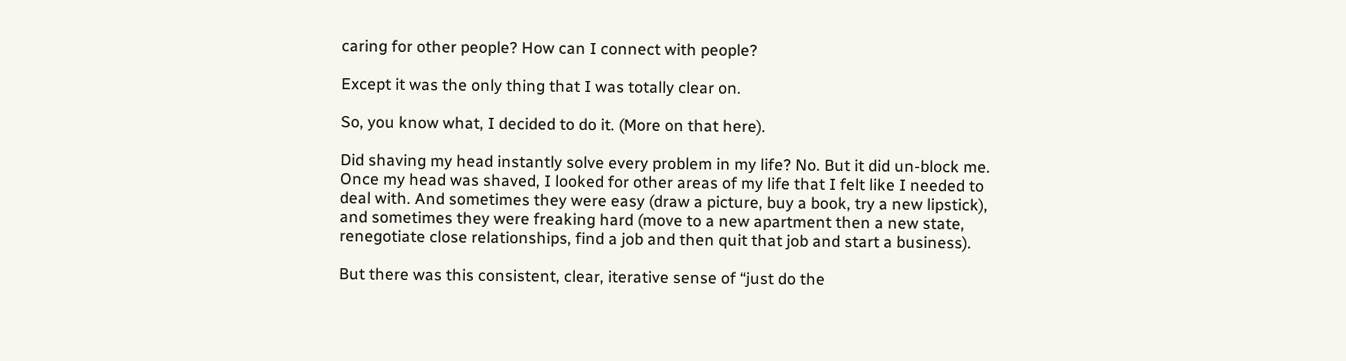caring for other people? How can I connect with people?

Except it was the only thing that I was totally clear on.

So, you know what, I decided to do it. (More on that here).

Did shaving my head instantly solve every problem in my life? No. But it did un-block me. Once my head was shaved, I looked for other areas of my life that I felt like I needed to deal with. And sometimes they were easy (draw a picture, buy a book, try a new lipstick), and sometimes they were freaking hard (move to a new apartment then a new state, renegotiate close relationships, find a job and then quit that job and start a business).

But there was this consistent, clear, iterative sense of “just do the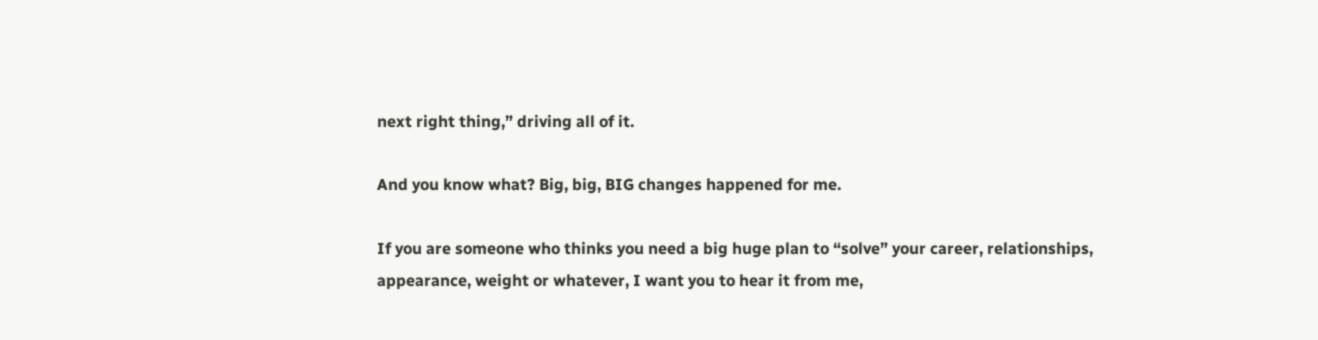next right thing,” driving all of it.

And you know what? Big, big, BIG changes happened for me.

If you are someone who thinks you need a big huge plan to “solve” your career, relationships, appearance, weight or whatever, I want you to hear it from me,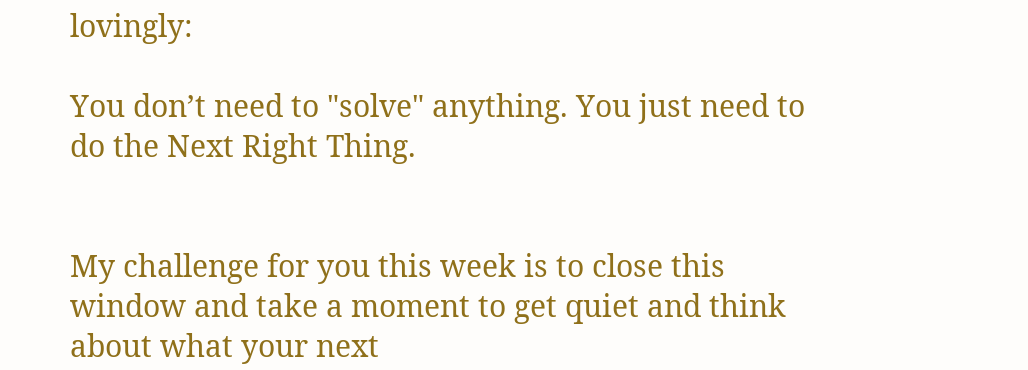lovingly:

You don’t need to "solve" anything. You just need to do the Next Right Thing.


My challenge for you this week is to close this window and take a moment to get quiet and think about what your next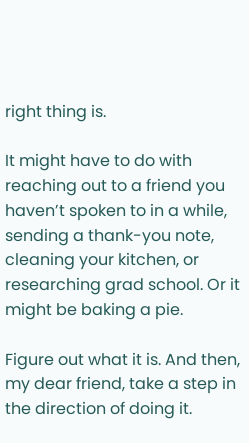right thing is.

It might have to do with reaching out to a friend you haven’t spoken to in a while, sending a thank-you note, cleaning your kitchen, or researching grad school. Or it might be baking a pie.

Figure out what it is. And then, my dear friend, take a step in the direction of doing it.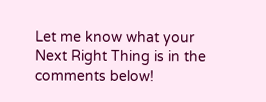Let me know what your Next Right Thing is in the comments below!